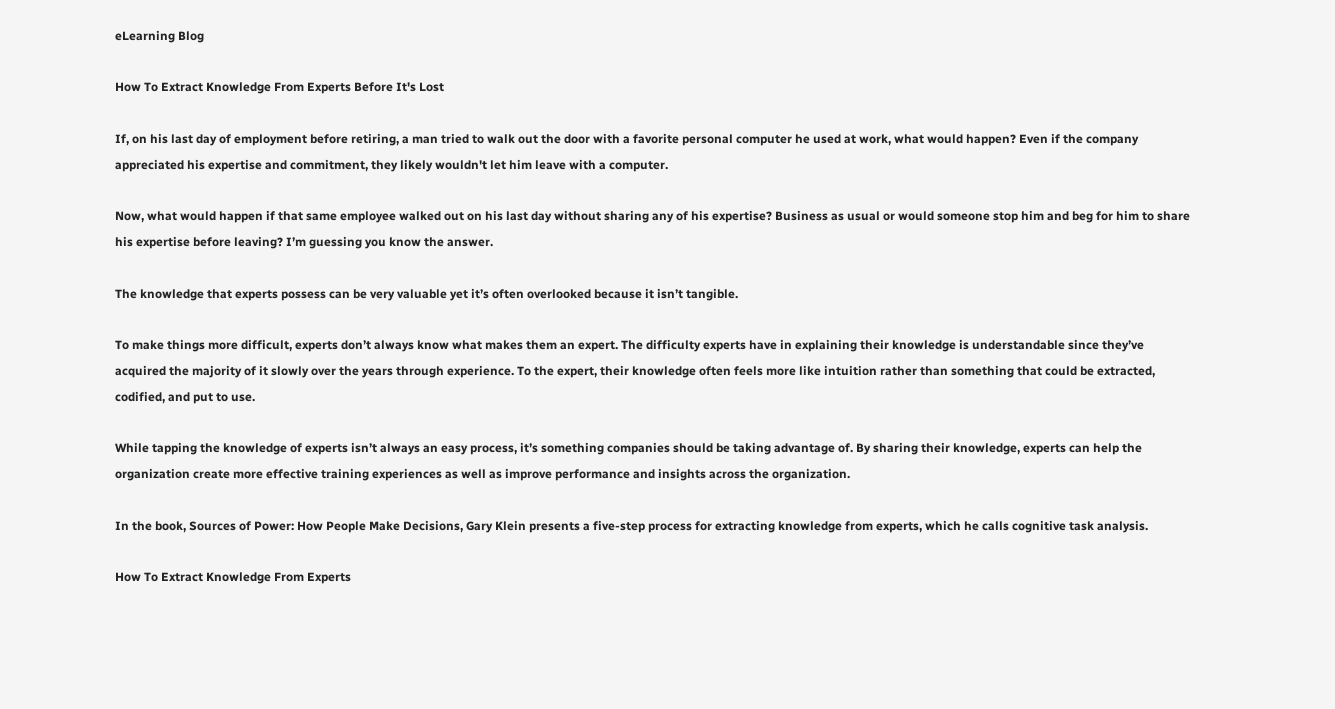eLearning Blog

How To Extract Knowledge From Experts Before It's Lost

If, on his last day of employment before retiring, a man tried to walk out the door with a favorite personal computer he used at work, what would happen? Even if the company appreciated his expertise and commitment, they likely wouldn't let him leave with a computer.

Now, what would happen if that same employee walked out on his last day without sharing any of his expertise? Business as usual or would someone stop him and beg for him to share his expertise before leaving? I’m guessing you know the answer.

The knowledge that experts possess can be very valuable yet it’s often overlooked because it isn’t tangible.

To make things more difficult, experts don’t always know what makes them an expert. The difficulty experts have in explaining their knowledge is understandable since they’ve acquired the majority of it slowly over the years through experience. To the expert, their knowledge often feels more like intuition rather than something that could be extracted, codified, and put to use.

While tapping the knowledge of experts isn’t always an easy process, it’s something companies should be taking advantage of. By sharing their knowledge, experts can help the organization create more effective training experiences as well as improve performance and insights across the organization.

In the book, Sources of Power: How People Make Decisions, Gary Klein presents a five-step process for extracting knowledge from experts, which he calls cognitive task analysis.

How To Extract Knowledge From Experts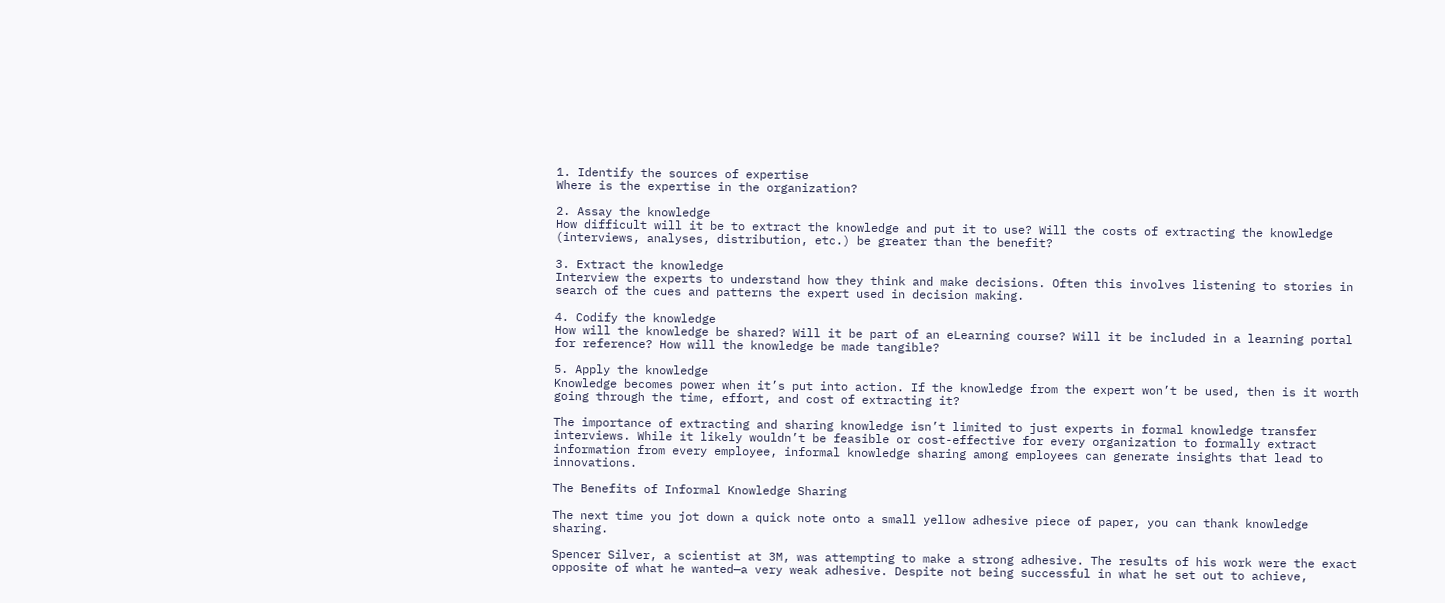1. Identify the sources of expertise
Where is the expertise in the organization?

2. Assay the knowledge
How difficult will it be to extract the knowledge and put it to use? Will the costs of extracting the knowledge (interviews, analyses, distribution, etc.) be greater than the benefit?

3. Extract the knowledge
Interview the experts to understand how they think and make decisions. Often this involves listening to stories in search of the cues and patterns the expert used in decision making.

4. Codify the knowledge
How will the knowledge be shared? Will it be part of an eLearning course? Will it be included in a learning portal for reference? How will the knowledge be made tangible?

5. Apply the knowledge
Knowledge becomes power when it’s put into action. If the knowledge from the expert won’t be used, then is it worth going through the time, effort, and cost of extracting it?

The importance of extracting and sharing knowledge isn’t limited to just experts in formal knowledge transfer interviews. While it likely wouldn’t be feasible or cost-effective for every organization to formally extract information from every employee, informal knowledge sharing among employees can generate insights that lead to innovations.

The Benefits of Informal Knowledge Sharing

The next time you jot down a quick note onto a small yellow adhesive piece of paper, you can thank knowledge sharing.

Spencer Silver, a scientist at 3M, was attempting to make a strong adhesive. The results of his work were the exact opposite of what he wanted—a very weak adhesive. Despite not being successful in what he set out to achieve,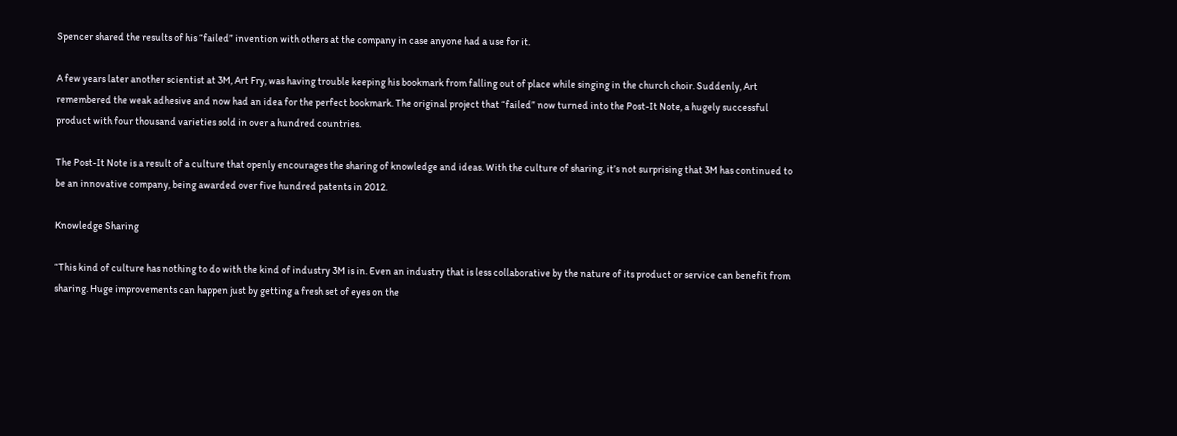Spencer shared the results of his “failed” invention with others at the company in case anyone had a use for it.

A few years later another scientist at 3M, Art Fry, was having trouble keeping his bookmark from falling out of place while singing in the church choir. Suddenly, Art remembered the weak adhesive and now had an idea for the perfect bookmark. The original project that “failed” now turned into the Post-It Note, a hugely successful product with four thousand varieties sold in over a hundred countries.

The Post-It Note is a result of a culture that openly encourages the sharing of knowledge and ideas. With the culture of sharing, it’s not surprising that 3M has continued to be an innovative company, being awarded over five hundred patents in 2012.

Knowledge Sharing

“This kind of culture has nothing to do with the kind of industry 3M is in. Even an industry that is less collaborative by the nature of its product or service can benefit from sharing. Huge improvements can happen just by getting a fresh set of eyes on the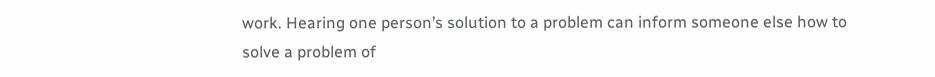work. Hearing one person’s solution to a problem can inform someone else how to solve a problem of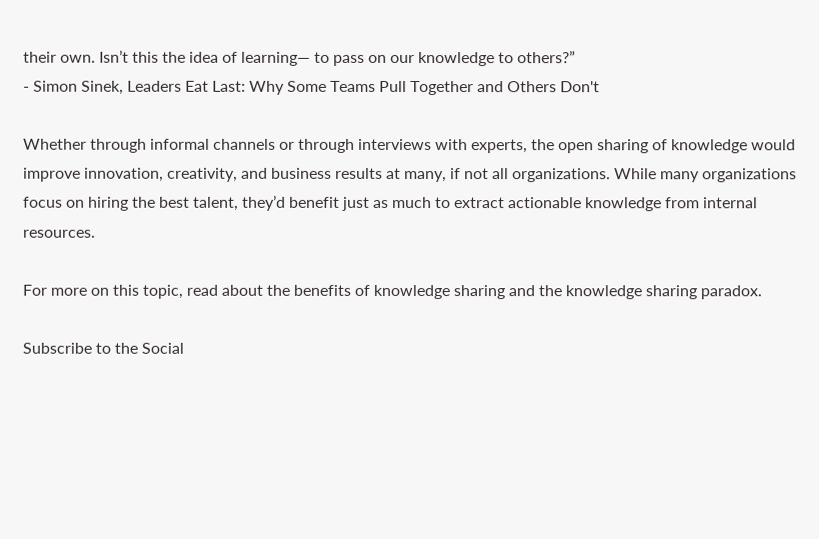their own. Isn’t this the idea of learning— to pass on our knowledge to others?”
- Simon Sinek, Leaders Eat Last: Why Some Teams Pull Together and Others Don't

Whether through informal channels or through interviews with experts, the open sharing of knowledge would improve innovation, creativity, and business results at many, if not all organizations. While many organizations focus on hiring the best talent, they’d benefit just as much to extract actionable knowledge from internal resources.

For more on this topic, read about the benefits of knowledge sharing and the knowledge sharing paradox.

Subscribe to the Social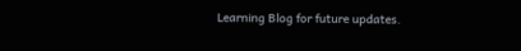Learning Blog for future updates.